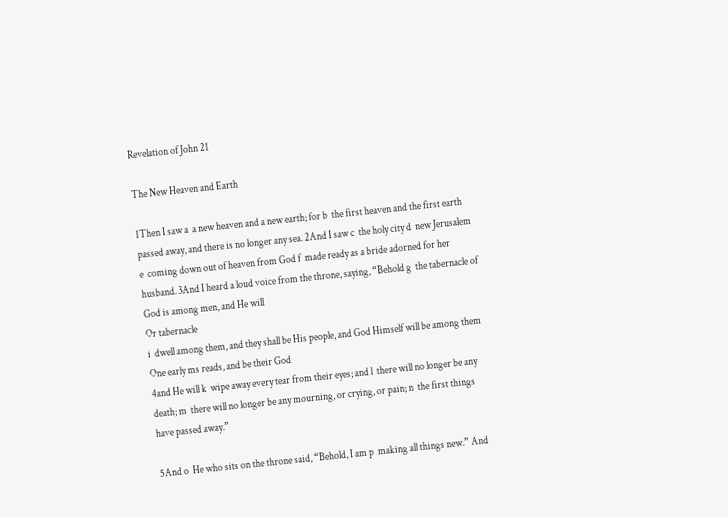Revelation of John 21

The New Heaven and Earth

1Then I saw a  a new heaven and a new earth; for b  the first heaven and the first earth passed away, and there is no longer any sea. 2And I saw c  the holy city d  new Jerusalem e  coming down out of heaven from God f  made ready as a bride adorned for her husband. 3And I heard a loud voice from the throne, saying, “Behold g  the tabernacle of God is among men, and He will
Or tabernacle
i  dwell among them, and they shall be His people, and God Himself will be among them
One early ms reads, and be their God
4and He will k  wipe away every tear from their eyes; and l  there will no longer be any death; m  there will no longer be any mourning, or crying, or pain; n  the first things have passed away.”

5And o  He who sits on the throne said, “Behold, I am p  making all things new.” And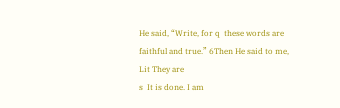He said, “Write, for q  these words are faithful and true.” 6Then He said to me,
Lit They are
s  It is done. I am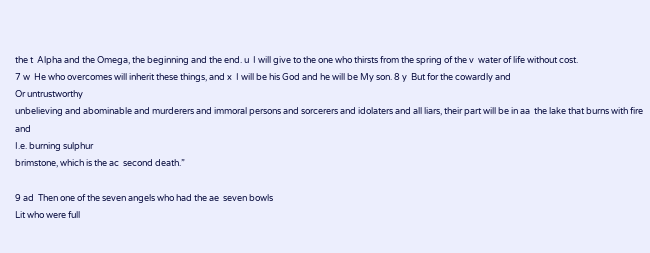the t  Alpha and the Omega, the beginning and the end. u  I will give to the one who thirsts from the spring of the v  water of life without cost.
7 w  He who overcomes will inherit these things, and x  I will be his God and he will be My son. 8 y  But for the cowardly and
Or untrustworthy
unbelieving and abominable and murderers and immoral persons and sorcerers and idolaters and all liars, their part will be in aa  the lake that burns with fire and
I.e. burning sulphur
brimstone, which is the ac  second death.”

9 ad  Then one of the seven angels who had the ae  seven bowls
Lit who were full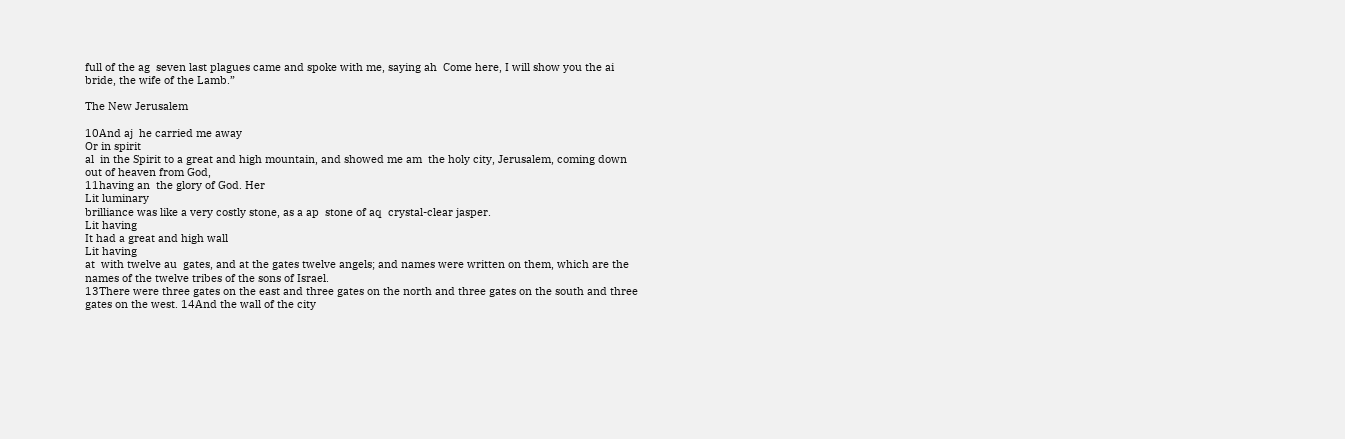full of the ag  seven last plagues came and spoke with me, saying ah  Come here, I will show you the ai  bride, the wife of the Lamb.”

The New Jerusalem

10And aj  he carried me away
Or in spirit
al  in the Spirit to a great and high mountain, and showed me am  the holy city, Jerusalem, coming down out of heaven from God,
11having an  the glory of God. Her
Lit luminary
brilliance was like a very costly stone, as a ap  stone of aq  crystal-clear jasper.
Lit having
It had a great and high wall
Lit having
at  with twelve au  gates, and at the gates twelve angels; and names were written on them, which are the names of the twelve tribes of the sons of Israel.
13There were three gates on the east and three gates on the north and three gates on the south and three gates on the west. 14And the wall of the city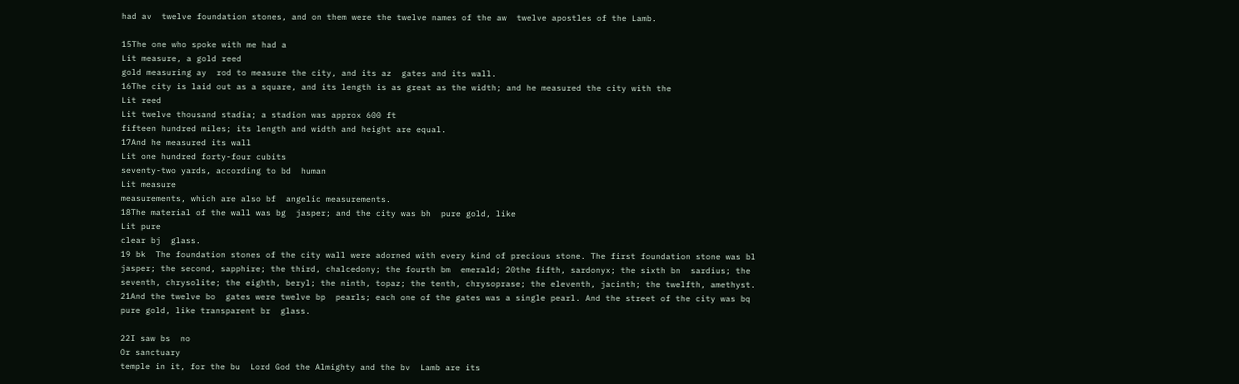had av  twelve foundation stones, and on them were the twelve names of the aw  twelve apostles of the Lamb.

15The one who spoke with me had a
Lit measure, a gold reed
gold measuring ay  rod to measure the city, and its az  gates and its wall.
16The city is laid out as a square, and its length is as great as the width; and he measured the city with the
Lit reed
Lit twelve thousand stadia; a stadion was approx 600 ft
fifteen hundred miles; its length and width and height are equal.
17And he measured its wall
Lit one hundred forty-four cubits
seventy-two yards, according to bd  human
Lit measure
measurements, which are also bf  angelic measurements.
18The material of the wall was bg  jasper; and the city was bh  pure gold, like
Lit pure
clear bj  glass.
19 bk  The foundation stones of the city wall were adorned with every kind of precious stone. The first foundation stone was bl  jasper; the second, sapphire; the third, chalcedony; the fourth bm  emerald; 20the fifth, sardonyx; the sixth bn  sardius; the seventh, chrysolite; the eighth, beryl; the ninth, topaz; the tenth, chrysoprase; the eleventh, jacinth; the twelfth, amethyst. 21And the twelve bo  gates were twelve bp  pearls; each one of the gates was a single pearl. And the street of the city was bq  pure gold, like transparent br  glass.

22I saw bs  no
Or sanctuary
temple in it, for the bu  Lord God the Almighty and the bv  Lamb are its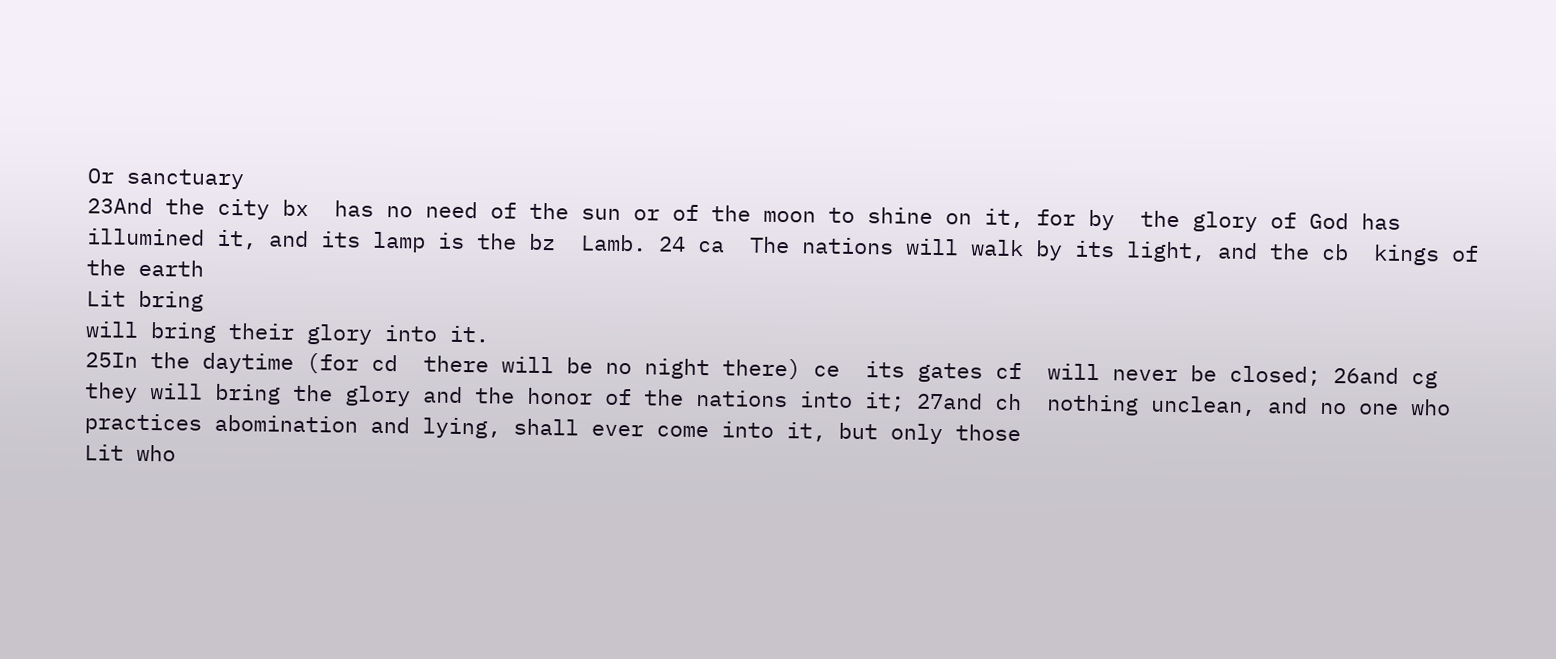Or sanctuary
23And the city bx  has no need of the sun or of the moon to shine on it, for by  the glory of God has illumined it, and its lamp is the bz  Lamb. 24 ca  The nations will walk by its light, and the cb  kings of the earth
Lit bring
will bring their glory into it.
25In the daytime (for cd  there will be no night there) ce  its gates cf  will never be closed; 26and cg  they will bring the glory and the honor of the nations into it; 27and ch  nothing unclean, and no one who practices abomination and lying, shall ever come into it, but only those
Lit who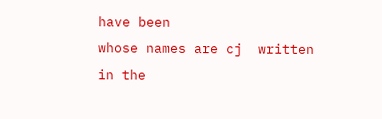have been
whose names are cj  written in the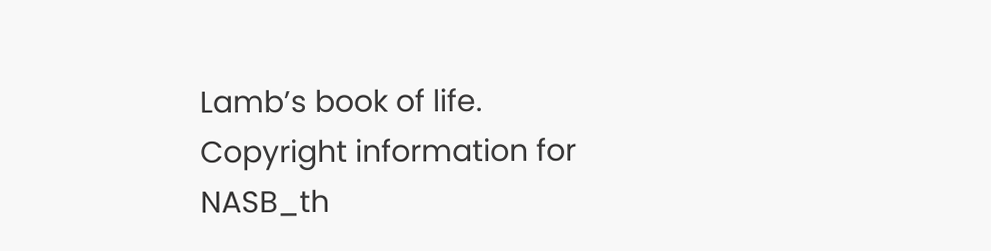Lamb’s book of life.
Copyright information for NASB_th